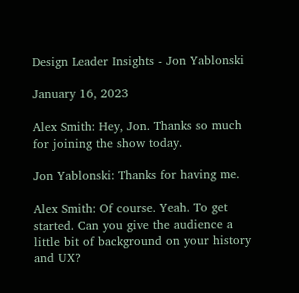Design Leader Insights - Jon Yablonski

January 16, 2023

Alex Smith: Hey, Jon. Thanks so much for joining the show today.

Jon Yablonski: Thanks for having me.

Alex Smith: Of course. Yeah. To get started. Can you give the audience a little bit of background on your history and UX?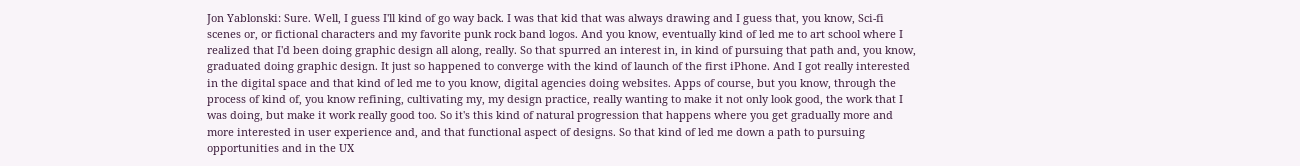Jon Yablonski: Sure. Well, I guess I'll kind of go way back. I was that kid that was always drawing and I guess that, you know, Sci-fi scenes or, or fictional characters and my favorite punk rock band logos. And you know, eventually kind of led me to art school where I realized that I'd been doing graphic design all along, really. So that spurred an interest in, in kind of pursuing that path and, you know, graduated doing graphic design. It just so happened to converge with the kind of launch of the first iPhone. And I got really interested in the digital space and that kind of led me to you know, digital agencies doing websites. Apps of course, but you know, through the process of kind of, you know refining, cultivating my, my design practice, really wanting to make it not only look good, the work that I was doing, but make it work really good too. So it's this kind of natural progression that happens where you get gradually more and more interested in user experience and, and that functional aspect of designs. So that kind of led me down a path to pursuing opportunities and in the UX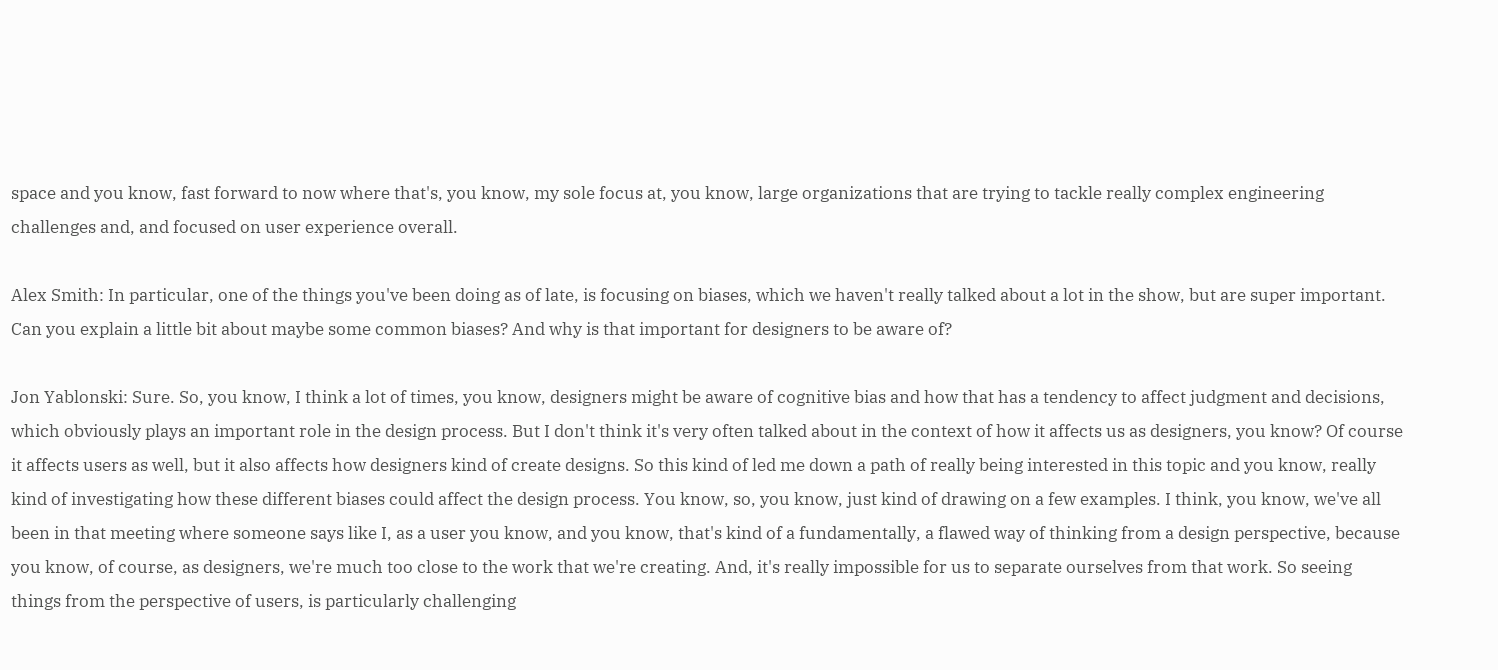space and you know, fast forward to now where that's, you know, my sole focus at, you know, large organizations that are trying to tackle really complex engineering challenges and, and focused on user experience overall.

Alex Smith: In particular, one of the things you've been doing as of late, is focusing on biases, which we haven't really talked about a lot in the show, but are super important. Can you explain a little bit about maybe some common biases? And why is that important for designers to be aware of?

Jon Yablonski: Sure. So, you know, I think a lot of times, you know, designers might be aware of cognitive bias and how that has a tendency to affect judgment and decisions, which obviously plays an important role in the design process. But I don't think it's very often talked about in the context of how it affects us as designers, you know? Of course it affects users as well, but it also affects how designers kind of create designs. So this kind of led me down a path of really being interested in this topic and you know, really kind of investigating how these different biases could affect the design process. You know, so, you know, just kind of drawing on a few examples. I think, you know, we've all been in that meeting where someone says like I, as a user you know, and you know, that's kind of a fundamentally, a flawed way of thinking from a design perspective, because you know, of course, as designers, we're much too close to the work that we're creating. And, it's really impossible for us to separate ourselves from that work. So seeing things from the perspective of users, is particularly challenging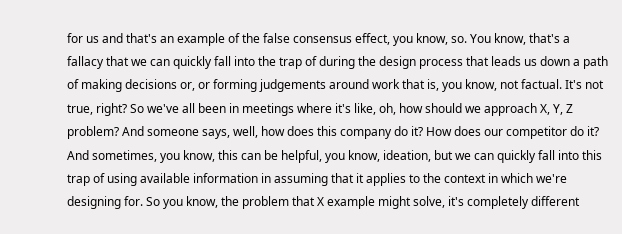for us and that's an example of the false consensus effect, you know, so. You know, that's a fallacy that we can quickly fall into the trap of during the design process that leads us down a path of making decisions or, or forming judgements around work that is, you know, not factual. It's not true, right? So we've all been in meetings where it's like, oh, how should we approach X, Y, Z problem? And someone says, well, how does this company do it? How does our competitor do it? And sometimes, you know, this can be helpful, you know, ideation, but we can quickly fall into this trap of using available information in assuming that it applies to the context in which we're designing for. So you know, the problem that X example might solve, it's completely different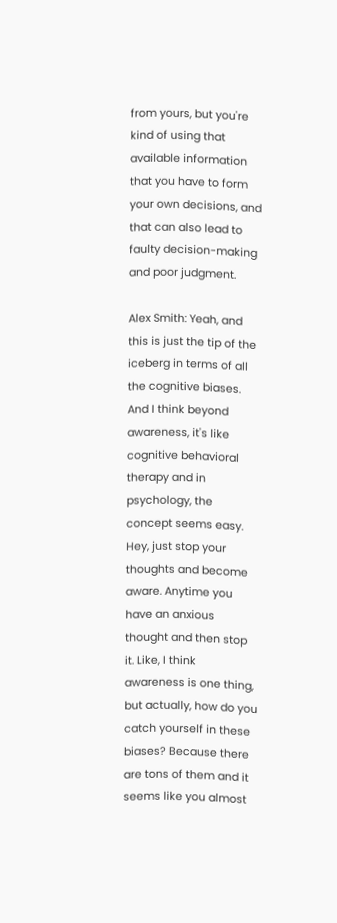from yours, but you're kind of using that available information that you have to form your own decisions, and that can also lead to faulty decision-making and poor judgment.

Alex Smith: Yeah, and this is just the tip of the iceberg in terms of all the cognitive biases. And I think beyond awareness, it's like cognitive behavioral therapy and in psychology, the concept seems easy. Hey, just stop your thoughts and become aware. Anytime you have an anxious thought and then stop it. Like, I think awareness is one thing, but actually, how do you catch yourself in these biases? Because there are tons of them and it seems like you almost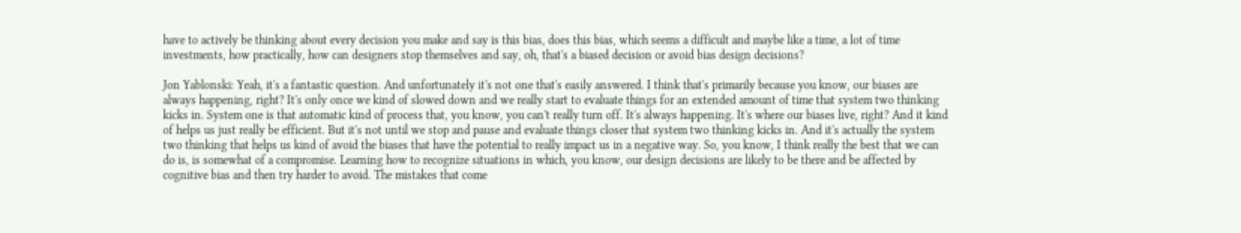have to actively be thinking about every decision you make and say is this bias, does this bias, which seems a difficult and maybe like a time, a lot of time investments, how practically, how can designers stop themselves and say, oh, that's a biased decision or avoid bias design decisions?

Jon Yablonski: Yeah, it's a fantastic question. And unfortunately it's not one that's easily answered. I think that's primarily because you know, our biases are always happening, right? It's only once we kind of slowed down and we really start to evaluate things for an extended amount of time that system two thinking kicks in. System one is that automatic kind of process that, you know, you can't really turn off. It's always happening. It's where our biases live, right? And it kind of helps us just really be efficient. But it's not until we stop and pause and evaluate things closer that system two thinking kicks in. And it's actually the system two thinking that helps us kind of avoid the biases that have the potential to really impact us in a negative way. So, you know, I think really the best that we can do is, is somewhat of a compromise. Learning how to recognize situations in which, you know, our design decisions are likely to be there and be affected by cognitive bias and then try harder to avoid. The mistakes that come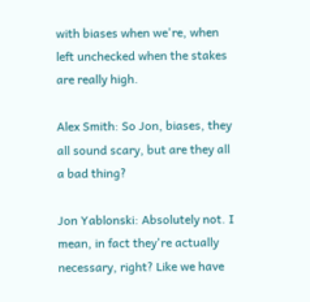with biases when we're, when left unchecked when the stakes are really high.

Alex Smith: So Jon, biases, they all sound scary, but are they all a bad thing?

Jon Yablonski: Absolutely not. I mean, in fact they're actually necessary, right? Like we have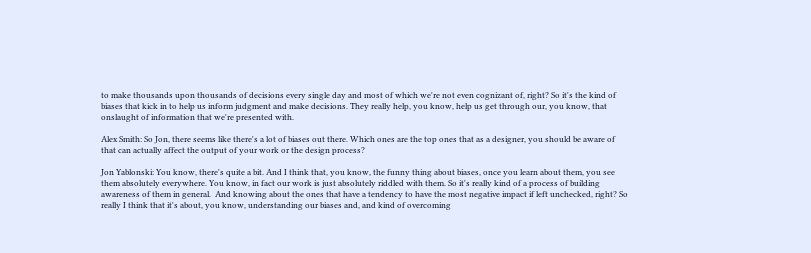to make thousands upon thousands of decisions every single day and most of which we're not even cognizant of, right? So it's the kind of biases that kick in to help us inform judgment and make decisions. They really help, you know, help us get through our, you know, that onslaught of information that we're presented with.

Alex Smith: So Jon, there seems like there's a lot of biases out there. Which ones are the top ones that as a designer, you should be aware of that can actually affect the output of your work or the design process?

Jon Yablonski: You know, there's quite a bit. And I think that, you know, the funny thing about biases, once you learn about them, you see them absolutely everywhere. You know, in fact our work is just absolutely riddled with them. So it's really kind of a process of building awareness of them in general.  And knowing about the ones that have a tendency to have the most negative impact if left unchecked, right? So really I think that it's about, you know, understanding our biases and, and kind of overcoming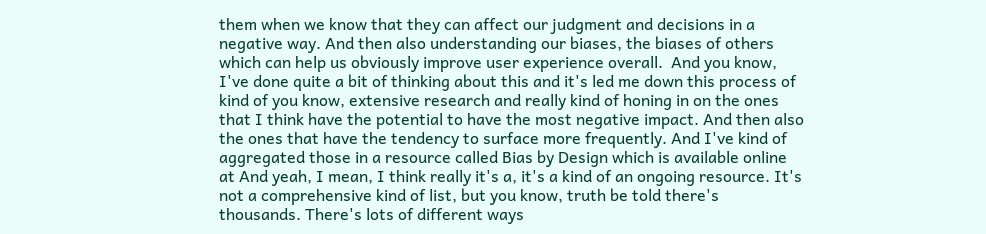them when we know that they can affect our judgment and decisions in a negative way. And then also understanding our biases, the biases of others which can help us obviously improve user experience overall.  And you know, I've done quite a bit of thinking about this and it's led me down this process of kind of you know, extensive research and really kind of honing in on the ones that I think have the potential to have the most negative impact. And then also the ones that have the tendency to surface more frequently. And I've kind of aggregated those in a resource called Bias by Design which is available online at And yeah, I mean, I think really it's a, it's a kind of an ongoing resource. It's not a comprehensive kind of list, but you know, truth be told there's thousands. There's lots of different ways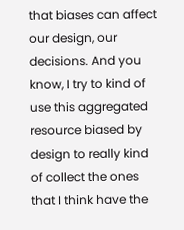that biases can affect our design, our decisions. And you know, I try to kind of use this aggregated resource biased by design to really kind of collect the ones that I think have the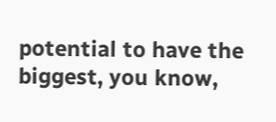potential to have the biggest, you know,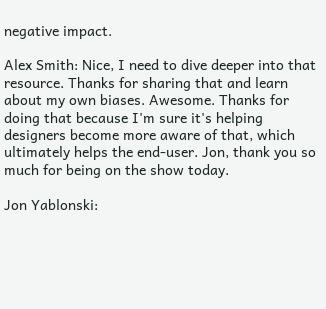negative impact.

Alex Smith: Nice, I need to dive deeper into that resource. Thanks for sharing that and learn about my own biases. Awesome. Thanks for doing that because I'm sure it's helping designers become more aware of that, which ultimately helps the end-user. Jon, thank you so much for being on the show today.

Jon Yablonski: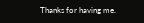Thanks for having me.